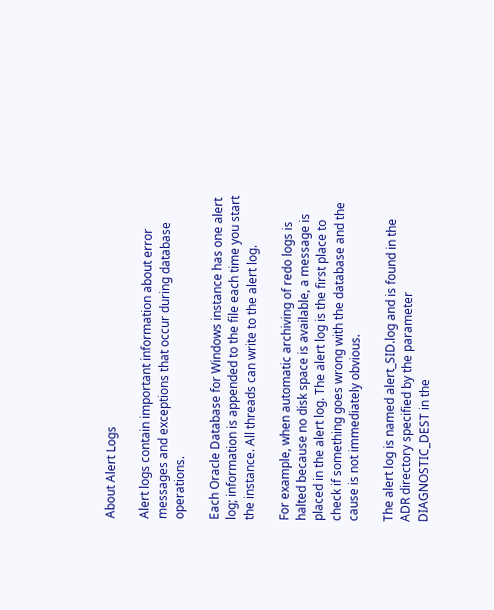About Alert Logs

Alert logs contain important information about error messages and exceptions that occur during database operations.

Each Oracle Database for Windows instance has one alert log; information is appended to the file each time you start the instance. All threads can write to the alert log.

For example, when automatic archiving of redo logs is halted because no disk space is available, a message is placed in the alert log. The alert log is the first place to check if something goes wrong with the database and the cause is not immediately obvious.

The alert log is named alert_SID.log and is found in the ADR directory specified by the parameter DIAGNOSTIC_DEST in the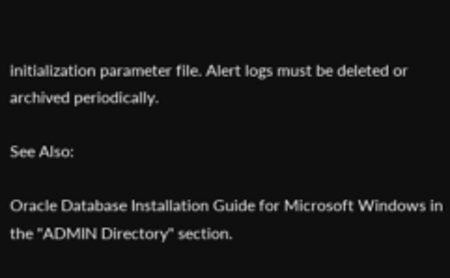initialization parameter file. Alert logs must be deleted or archived periodically.

See Also:

Oracle Database Installation Guide for Microsoft Windows in the "ADMIN Directory" section.